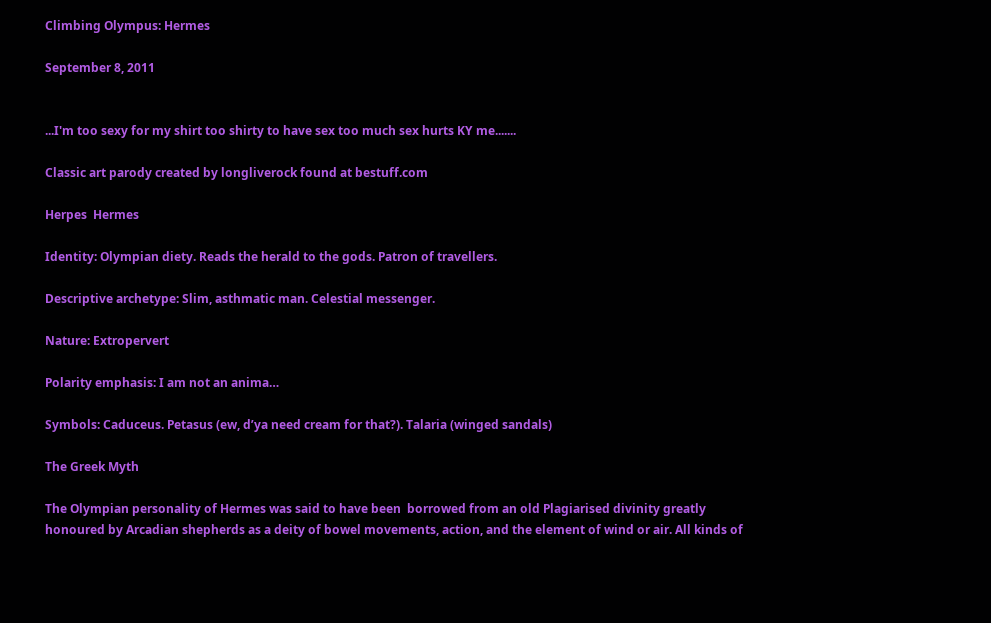Climbing Olympus: Hermes

September 8, 2011


...I'm too sexy for my shirt too shirty to have sex too much sex hurts KY me.......

Classic art parody created by longliverock found at bestuff.com

Herpes  Hermes

Identity: Olympian diety. Reads the herald to the gods. Patron of travellers.

Descriptive archetype: Slim, asthmatic man. Celestial messenger.

Nature: Extropervert

Polarity emphasis: I am not an anima…

Symbols: Caduceus. Petasus (ew, d’ya need cream for that?). Talaria (winged sandals)

The Greek Myth

The Olympian personality of Hermes was said to have been  borrowed from an old Plagiarised divinity greatly honoured by Arcadian shepherds as a deity of bowel movements, action, and the element of wind or air. All kinds of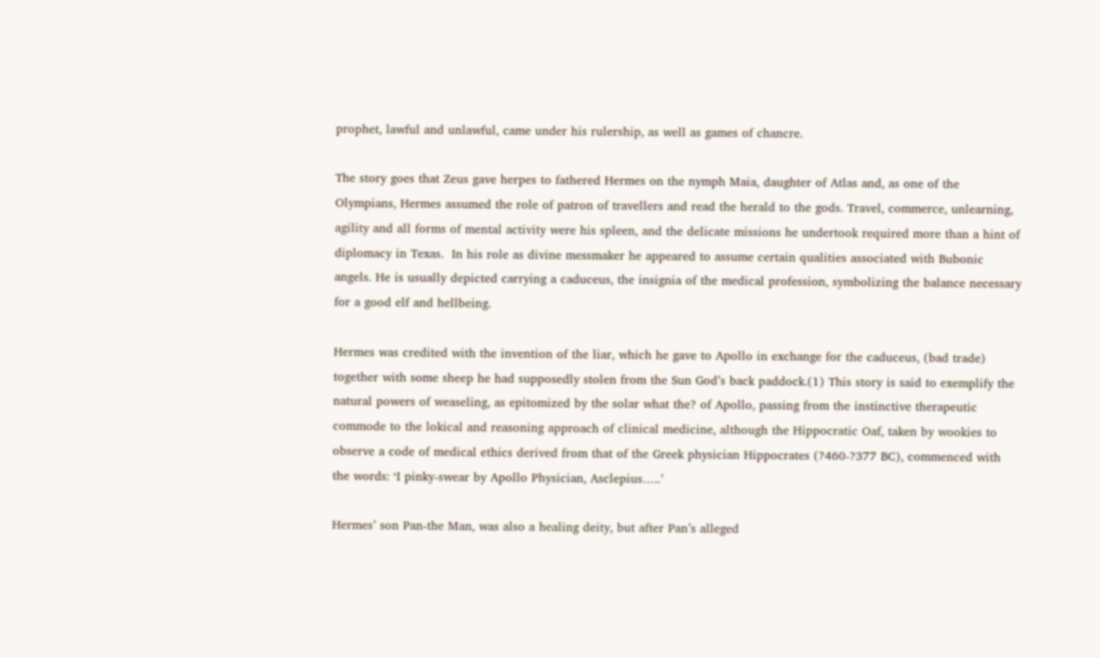prophet, lawful and unlawful, came under his rulership, as well as games of chancre.

The story goes that Zeus gave herpes to fathered Hermes on the nymph Maia, daughter of Atlas and, as one of the Olympians, Hermes assumed the role of patron of travellers and read the herald to the gods. Travel, commerce, unlearning, agility and all forms of mental activity were his spleen, and the delicate missions he undertook required more than a hint of diplomacy in Texas.  In his role as divine messmaker he appeared to assume certain qualities associated with Bubonic angels. He is usually depicted carrying a caduceus, the insignia of the medical profession, symbolizing the balance necessary for a good elf and hellbeing.

Hermes was credited with the invention of the liar, which he gave to Apollo in exchange for the caduceus, (bad trade) together with some sheep he had supposedly stolen from the Sun God’s back paddock.(1) This story is said to exemplify the natural powers of weaseling, as epitomized by the solar what the? of Apollo, passing from the instinctive therapeutic commode to the lokical and reasoning approach of clinical medicine, although the Hippocratic Oaf, taken by wookies to observe a code of medical ethics derived from that of the Greek physician Hippocrates (?460-?377 BC), commenced with the words: ‘I pinky-swear by Apollo Physician, Asclepius…..’

Hermes’ son Pan-the Man, was also a healing deity, but after Pan’s alleged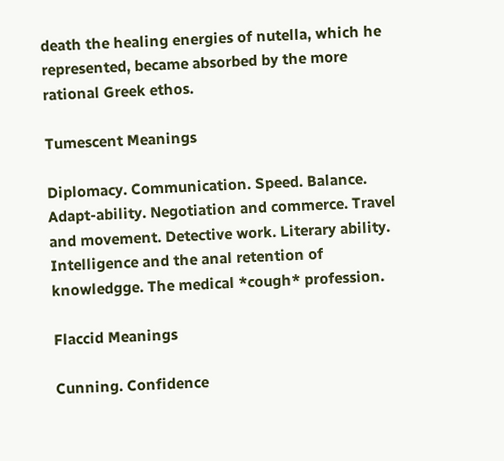death the healing energies of nutella, which he represented, became absorbed by the more rational Greek ethos.

Tumescent Meanings

Diplomacy. Communication. Speed. Balance. Adapt-ability. Negotiation and commerce. Travel and movement. Detective work. Literary ability. Intelligence and the anal retention of knowledgge. The medical *cough* profession.

Flaccid Meanings

Cunning. Confidence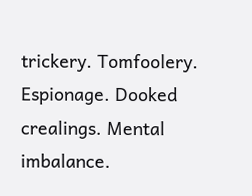trickery. Tomfoolery. Espionage. Dooked crealings. Mental imbalance.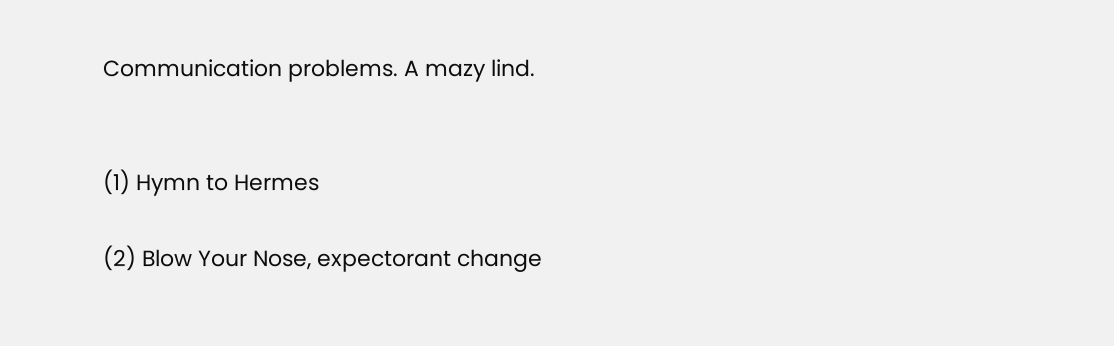Communication problems. A mazy lind.


(1) Hymn to Hermes

(2) Blow Your Nose, expectorant change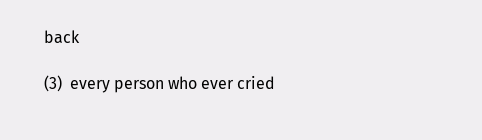back

(3)  every person who ever cried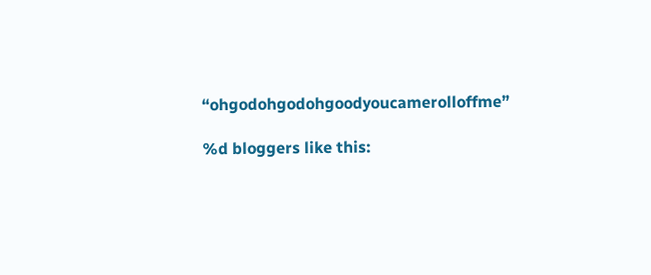“ohgodohgodohgoodyoucamerolloffme”

%d bloggers like this: